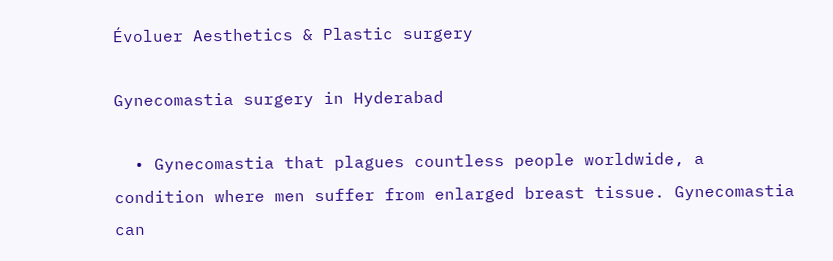Évoluer Aesthetics & Plastic surgery

Gynecomastia surgery in Hyderabad

  • Gynecomastia that plagues countless people worldwide, a condition where men suffer from enlarged breast tissue. Gynecomastia can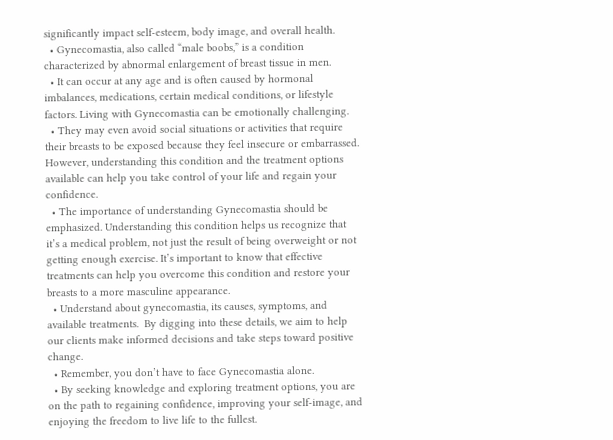significantly impact self-esteem, body image, and overall health.
  • Gynecomastia, also called “male boobs,” is a condition characterized by abnormal enlargement of breast tissue in men.
  • It can occur at any age and is often caused by hormonal imbalances, medications, certain medical conditions, or lifestyle factors. Living with Gynecomastia can be emotionally challenging.
  • They may even avoid social situations or activities that require their breasts to be exposed because they feel insecure or embarrassed. However, understanding this condition and the treatment options available can help you take control of your life and regain your confidence.
  • The importance of understanding Gynecomastia should be emphasized. Understanding this condition helps us recognize that it’s a medical problem, not just the result of being overweight or not getting enough exercise. It’s important to know that effective treatments can help you overcome this condition and restore your breasts to a more masculine appearance.
  • Understand about gynecomastia, its causes, symptoms, and available treatments.  By digging into these details, we aim to help our clients make informed decisions and take steps toward positive change.
  • Remember, you don’t have to face Gynecomastia alone.
  • By seeking knowledge and exploring treatment options, you are on the path to regaining confidence, improving your self-image, and enjoying the freedom to live life to the fullest.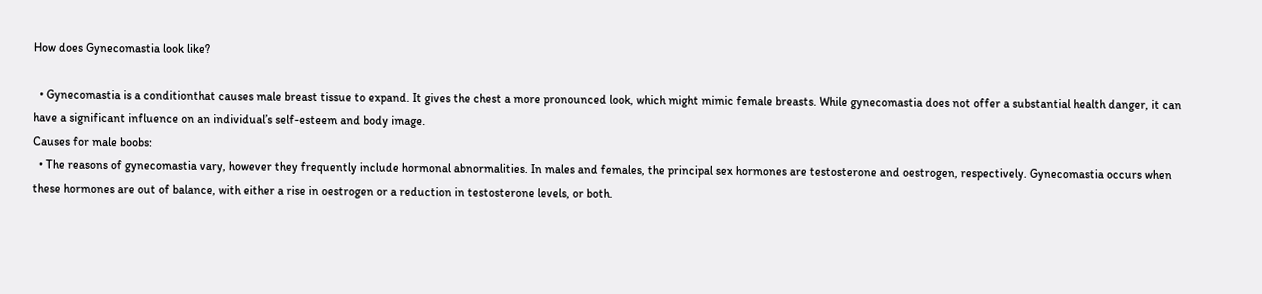How does Gynecomastia look like?

  • Gynecomastia is a conditionthat causes male breast tissue to expand. It gives the chest a more pronounced look, which might mimic female breasts. While gynecomastia does not offer a substantial health danger, it can have a significant influence on an individual’s self-esteem and body image.
Causes for male boobs:
  • The reasons of gynecomastia vary, however they frequently include hormonal abnormalities. In males and females, the principal sex hormones are testosterone and oestrogen, respectively. Gynecomastia occurs when these hormones are out of balance, with either a rise in oestrogen or a reduction in testosterone levels, or both.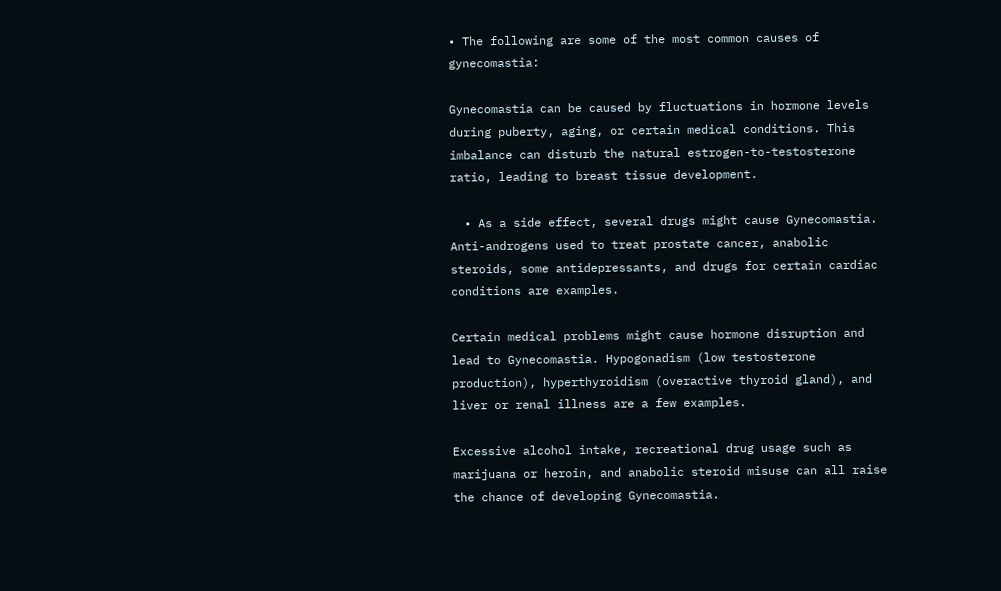• The following are some of the most common causes of gynecomastia:

Gynecomastia can be caused by fluctuations in hormone levels during puberty, aging, or certain medical conditions. This imbalance can disturb the natural estrogen-to-testosterone ratio, leading to breast tissue development.

  • As a side effect, several drugs might cause Gynecomastia. Anti-androgens used to treat prostate cancer, anabolic steroids, some antidepressants, and drugs for certain cardiac conditions are examples.

Certain medical problems might cause hormone disruption and lead to Gynecomastia. Hypogonadism (low testosterone production), hyperthyroidism (overactive thyroid gland), and liver or renal illness are a few examples.

Excessive alcohol intake, recreational drug usage such as marijuana or heroin, and anabolic steroid misuse can all raise the chance of developing Gynecomastia.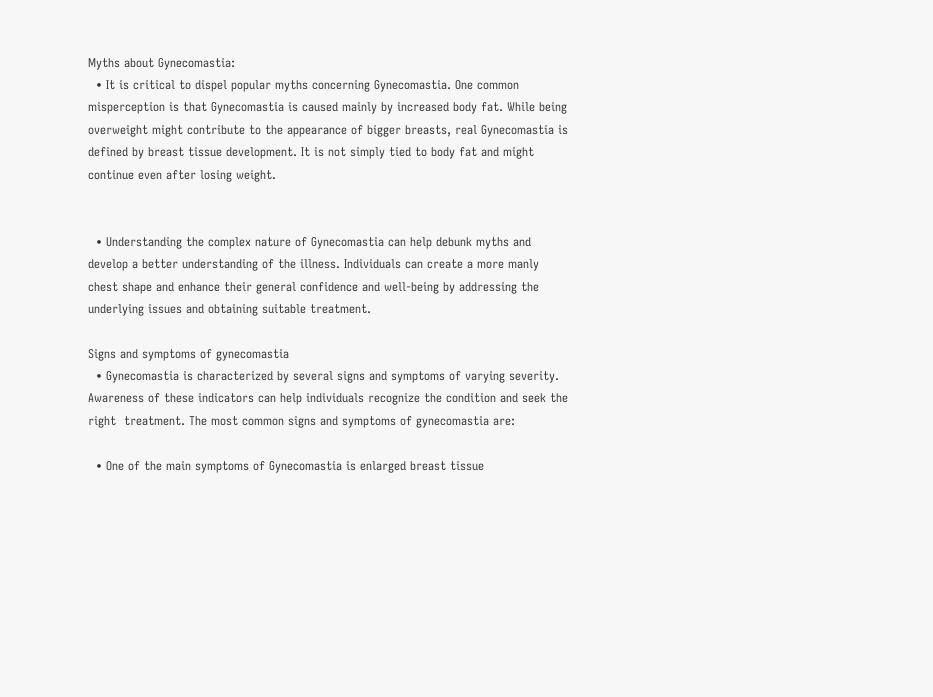Myths about Gynecomastia:
  • It is critical to dispel popular myths concerning Gynecomastia. One common misperception is that Gynecomastia is caused mainly by increased body fat. While being overweight might contribute to the appearance of bigger breasts, real Gynecomastia is defined by breast tissue development. It is not simply tied to body fat and might continue even after losing weight.


  • Understanding the complex nature of Gynecomastia can help debunk myths and develop a better understanding of the illness. Individuals can create a more manly chest shape and enhance their general confidence and well-being by addressing the underlying issues and obtaining suitable treatment.

Signs and symptoms of gynecomastia
  • Gynecomastia is characterized by several signs and symptoms of varying severity. Awareness of these indicators can help individuals recognize the condition and seek the right  treatment. The most common signs and symptoms of gynecomastia are:

  • One of the main symptoms of Gynecomastia is enlarged breast tissue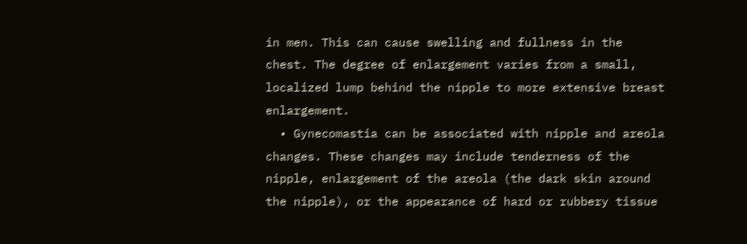in men. This can cause swelling and fullness in the chest. The degree of enlargement varies from a small, localized lump behind the nipple to more extensive breast enlargement.
  • Gynecomastia can be associated with nipple and areola changes. These changes may include tenderness of the nipple, enlargement of the areola (the dark skin around the nipple), or the appearance of hard or rubbery tissue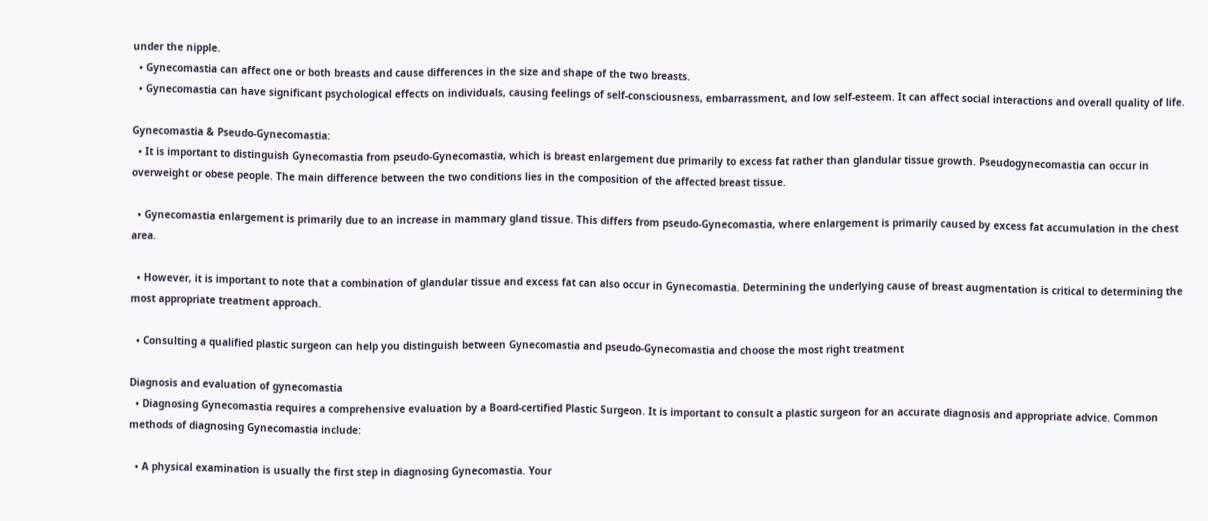under the nipple.
  • Gynecomastia can affect one or both breasts and cause differences in the size and shape of the two breasts.
  • Gynecomastia can have significant psychological effects on individuals, causing feelings of self-consciousness, embarrassment, and low self-esteem. It can affect social interactions and overall quality of life.

Gynecomastia & Pseudo-Gynecomastia:
  • It is important to distinguish Gynecomastia from pseudo-Gynecomastia, which is breast enlargement due primarily to excess fat rather than glandular tissue growth. Pseudogynecomastia can occur in overweight or obese people. The main difference between the two conditions lies in the composition of the affected breast tissue.

  • Gynecomastia enlargement is primarily due to an increase in mammary gland tissue. This differs from pseudo-Gynecomastia, where enlargement is primarily caused by excess fat accumulation in the chest area.

  • However, it is important to note that a combination of glandular tissue and excess fat can also occur in Gynecomastia. Determining the underlying cause of breast augmentation is critical to determining the most appropriate treatment approach.

  • Consulting a qualified plastic surgeon can help you distinguish between Gynecomastia and pseudo-Gynecomastia and choose the most right treatment

Diagnosis and evaluation of gynecomastia
  • Diagnosing Gynecomastia requires a comprehensive evaluation by a Board-certified Plastic Surgeon. It is important to consult a plastic surgeon for an accurate diagnosis and appropriate advice. Common methods of diagnosing Gynecomastia include:

  • A physical examination is usually the first step in diagnosing Gynecomastia. Your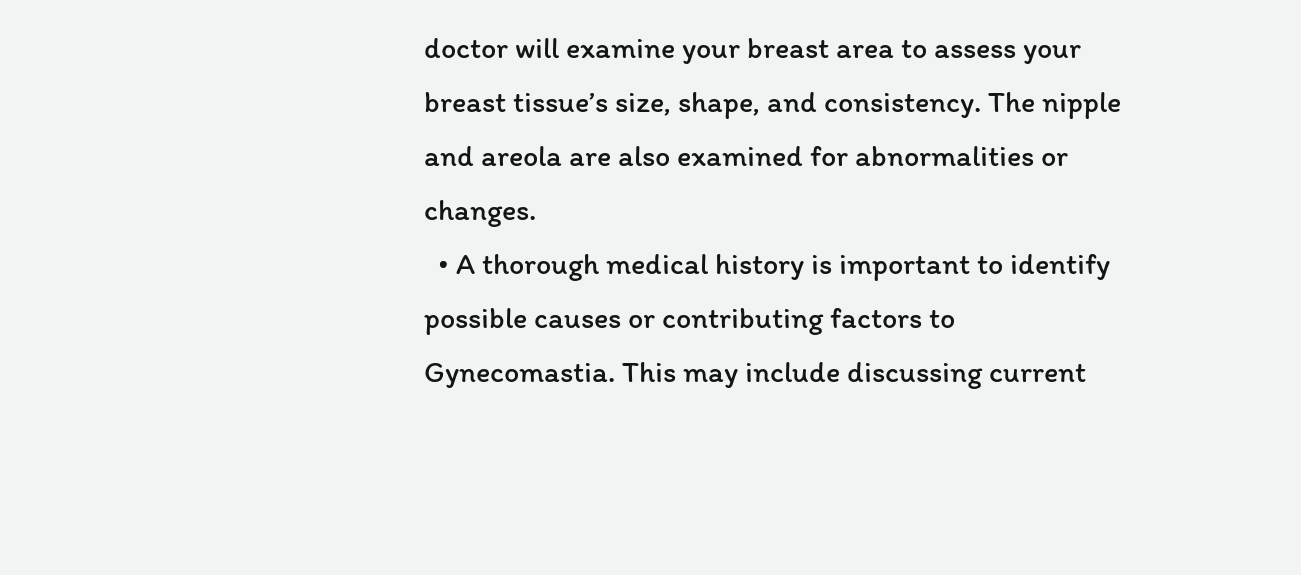doctor will examine your breast area to assess your breast tissue’s size, shape, and consistency. The nipple and areola are also examined for abnormalities or changes.
  • A thorough medical history is important to identify possible causes or contributing factors to Gynecomastia. This may include discussing current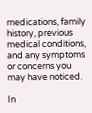medications, family history, previous medical conditions, and any symptoms or concerns you may have noticed.

In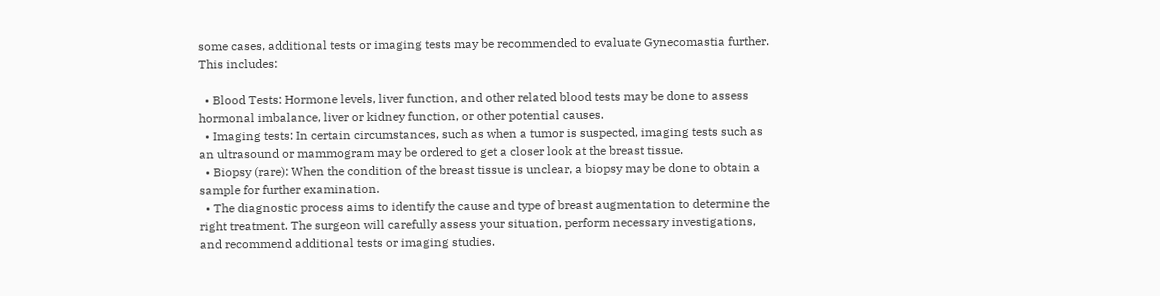some cases, additional tests or imaging tests may be recommended to evaluate Gynecomastia further. This includes:

  • Blood Tests: Hormone levels, liver function, and other related blood tests may be done to assess hormonal imbalance, liver or kidney function, or other potential causes.
  • Imaging tests: In certain circumstances, such as when a tumor is suspected, imaging tests such as an ultrasound or mammogram may be ordered to get a closer look at the breast tissue.
  • Biopsy (rare): When the condition of the breast tissue is unclear, a biopsy may be done to obtain a sample for further examination.
  • The diagnostic process aims to identify the cause and type of breast augmentation to determine the right treatment. The surgeon will carefully assess your situation, perform necessary investigations, and recommend additional tests or imaging studies.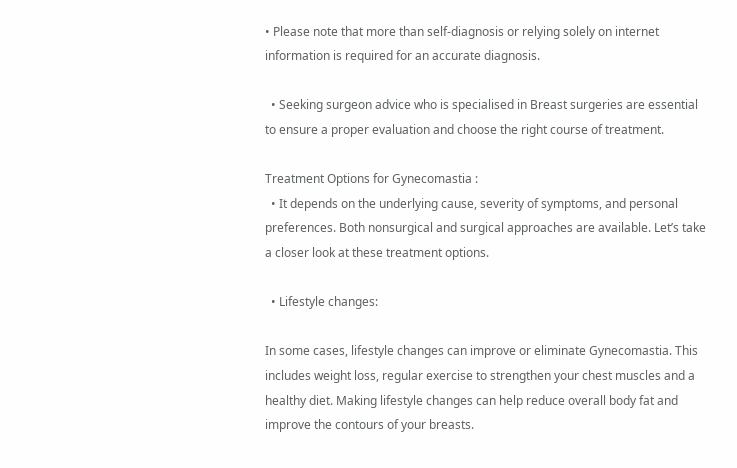• Please note that more than self-diagnosis or relying solely on internet information is required for an accurate diagnosis.

  • Seeking surgeon advice who is specialised in Breast surgeries are essential to ensure a proper evaluation and choose the right course of treatment.

Treatment Options for Gynecomastia :
  • It depends on the underlying cause, severity of symptoms, and personal preferences. Both nonsurgical and surgical approaches are available. Let’s take a closer look at these treatment options.

  • Lifestyle changes:

In some cases, lifestyle changes can improve or eliminate Gynecomastia. This includes weight loss, regular exercise to strengthen your chest muscles and a healthy diet. Making lifestyle changes can help reduce overall body fat and improve the contours of your breasts.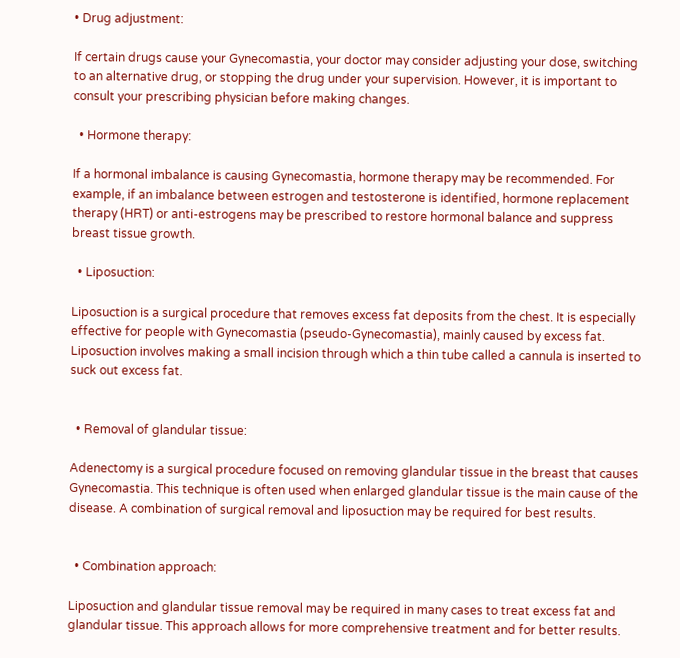• Drug adjustment:

If certain drugs cause your Gynecomastia, your doctor may consider adjusting your dose, switching to an alternative drug, or stopping the drug under your supervision. However, it is important to consult your prescribing physician before making changes.

  • Hormone therapy:

If a hormonal imbalance is causing Gynecomastia, hormone therapy may be recommended. For example, if an imbalance between estrogen and testosterone is identified, hormone replacement therapy (HRT) or anti-estrogens may be prescribed to restore hormonal balance and suppress breast tissue growth.

  • Liposuction:

Liposuction is a surgical procedure that removes excess fat deposits from the chest. It is especially effective for people with Gynecomastia (pseudo-Gynecomastia), mainly caused by excess fat. Liposuction involves making a small incision through which a thin tube called a cannula is inserted to suck out excess fat.


  • Removal of glandular tissue:

Adenectomy is a surgical procedure focused on removing glandular tissue in the breast that causes Gynecomastia. This technique is often used when enlarged glandular tissue is the main cause of the disease. A combination of surgical removal and liposuction may be required for best results.


  • Combination approach:

Liposuction and glandular tissue removal may be required in many cases to treat excess fat and glandular tissue. This approach allows for more comprehensive treatment and for better results.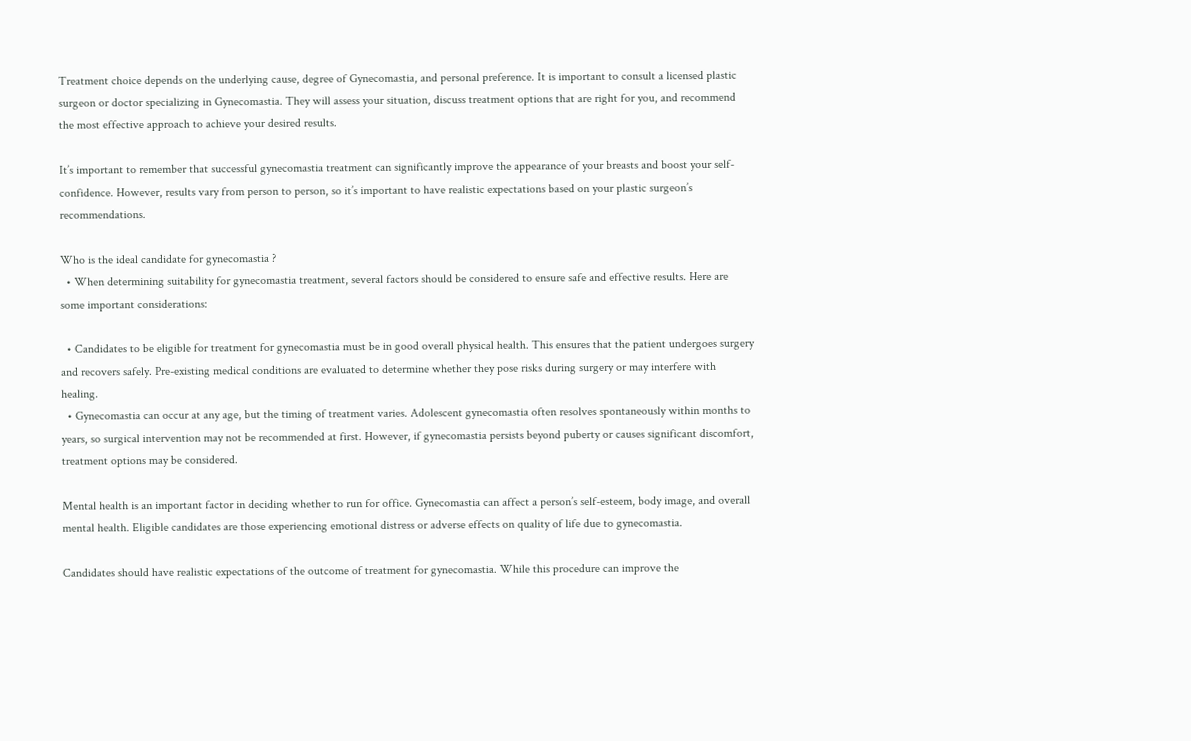Treatment choice depends on the underlying cause, degree of Gynecomastia, and personal preference. It is important to consult a licensed plastic surgeon or doctor specializing in Gynecomastia. They will assess your situation, discuss treatment options that are right for you, and recommend the most effective approach to achieve your desired results.

It’s important to remember that successful gynecomastia treatment can significantly improve the appearance of your breasts and boost your self-confidence. However, results vary from person to person, so it’s important to have realistic expectations based on your plastic surgeon’s recommendations.

Who is the ideal candidate for gynecomastia ?
  • When determining suitability for gynecomastia treatment, several factors should be considered to ensure safe and effective results. Here are some important considerations:

  • Candidates to be eligible for treatment for gynecomastia must be in good overall physical health. This ensures that the patient undergoes surgery and recovers safely. Pre-existing medical conditions are evaluated to determine whether they pose risks during surgery or may interfere with healing.
  • Gynecomastia can occur at any age, but the timing of treatment varies. Adolescent gynecomastia often resolves spontaneously within months to years, so surgical intervention may not be recommended at first. However, if gynecomastia persists beyond puberty or causes significant discomfort, treatment options may be considered.

Mental health is an important factor in deciding whether to run for office. Gynecomastia can affect a person’s self-esteem, body image, and overall mental health. Eligible candidates are those experiencing emotional distress or adverse effects on quality of life due to gynecomastia.

Candidates should have realistic expectations of the outcome of treatment for gynecomastia. While this procedure can improve the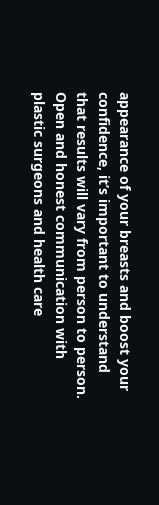appearance of your breasts and boost your confidence, it’s important to understand that results will vary from person to person. Open and honest communication with plastic surgeons and health care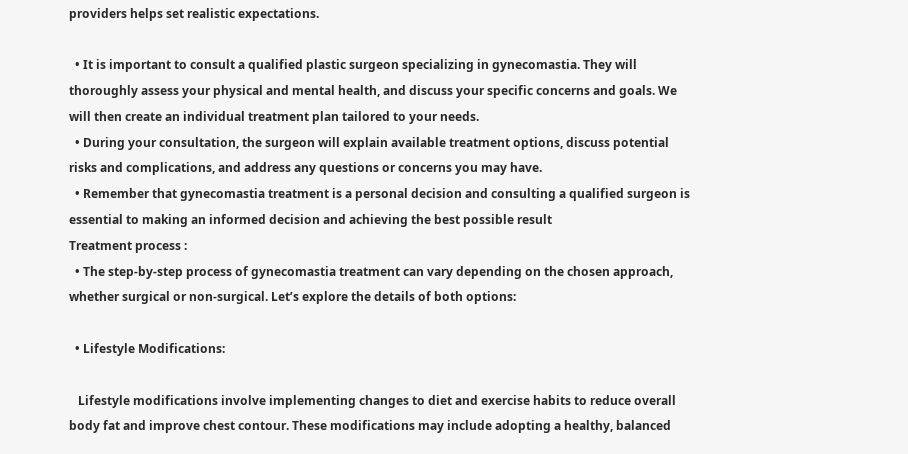providers helps set realistic expectations.

  • It is important to consult a qualified plastic surgeon specializing in gynecomastia. They will thoroughly assess your physical and mental health, and discuss your specific concerns and goals. We will then create an individual treatment plan tailored to your needs.
  • During your consultation, the surgeon will explain available treatment options, discuss potential risks and complications, and address any questions or concerns you may have.
  • Remember that gynecomastia treatment is a personal decision and consulting a qualified surgeon is essential to making an informed decision and achieving the best possible result
Treatment process :
  • The step-by-step process of gynecomastia treatment can vary depending on the chosen approach, whether surgical or non-surgical. Let’s explore the details of both options:

  • Lifestyle Modifications:

   Lifestyle modifications involve implementing changes to diet and exercise habits to reduce overall body fat and improve chest contour. These modifications may include adopting a healthy, balanced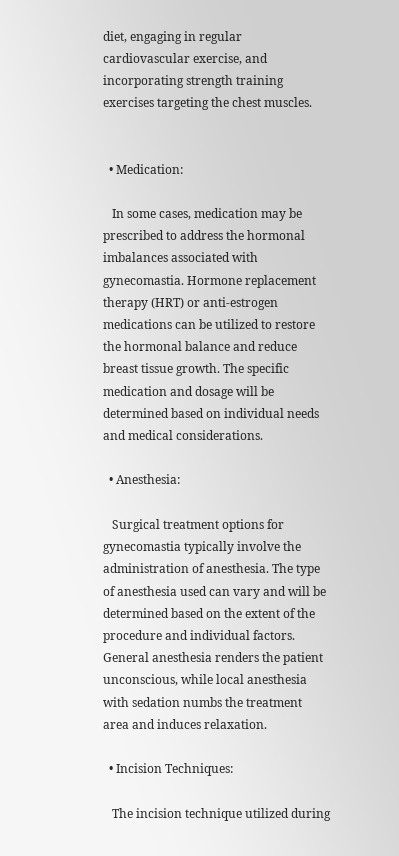diet, engaging in regular cardiovascular exercise, and incorporating strength training exercises targeting the chest muscles.


  • Medication:

   In some cases, medication may be prescribed to address the hormonal imbalances associated with gynecomastia. Hormone replacement therapy (HRT) or anti-estrogen medications can be utilized to restore the hormonal balance and reduce breast tissue growth. The specific medication and dosage will be determined based on individual needs and medical considerations.

  • Anesthesia:

   Surgical treatment options for gynecomastia typically involve the administration of anesthesia. The type of anesthesia used can vary and will be determined based on the extent of the procedure and individual factors. General anesthesia renders the patient unconscious, while local anesthesia with sedation numbs the treatment area and induces relaxation.

  • Incision Techniques:

   The incision technique utilized during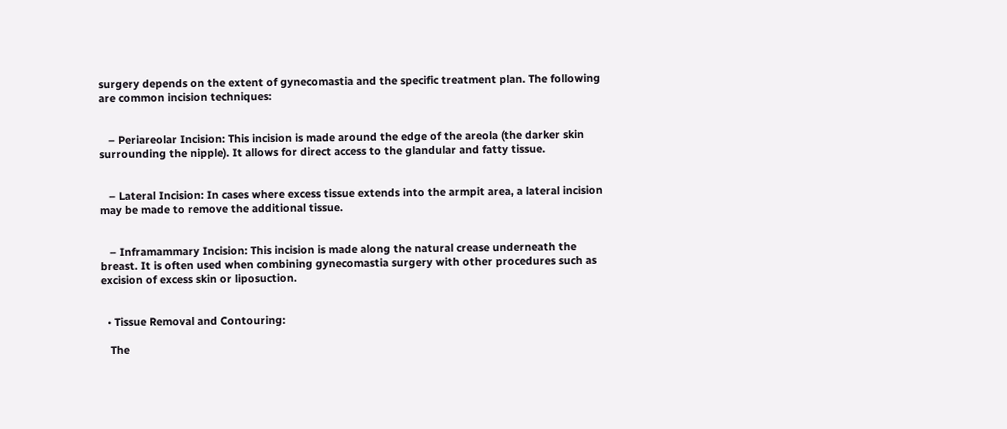surgery depends on the extent of gynecomastia and the specific treatment plan. The following are common incision techniques:


   – Periareolar Incision: This incision is made around the edge of the areola (the darker skin surrounding the nipple). It allows for direct access to the glandular and fatty tissue.


   – Lateral Incision: In cases where excess tissue extends into the armpit area, a lateral incision may be made to remove the additional tissue.


   – Inframammary Incision: This incision is made along the natural crease underneath the breast. It is often used when combining gynecomastia surgery with other procedures such as excision of excess skin or liposuction.


  • Tissue Removal and Contouring:

   The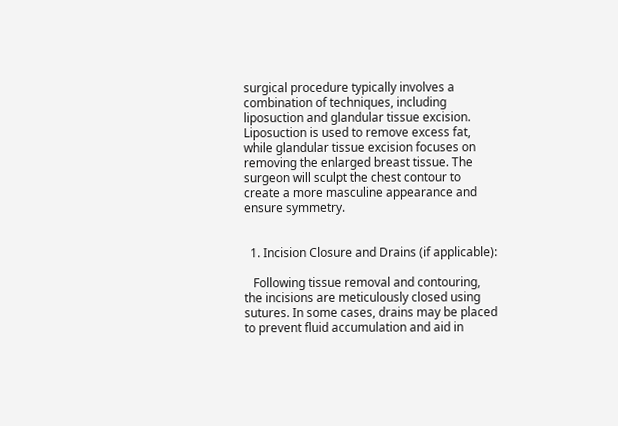surgical procedure typically involves a combination of techniques, including liposuction and glandular tissue excision. Liposuction is used to remove excess fat, while glandular tissue excision focuses on removing the enlarged breast tissue. The surgeon will sculpt the chest contour to create a more masculine appearance and ensure symmetry.


  1. Incision Closure and Drains (if applicable):

   Following tissue removal and contouring, the incisions are meticulously closed using sutures. In some cases, drains may be placed to prevent fluid accumulation and aid in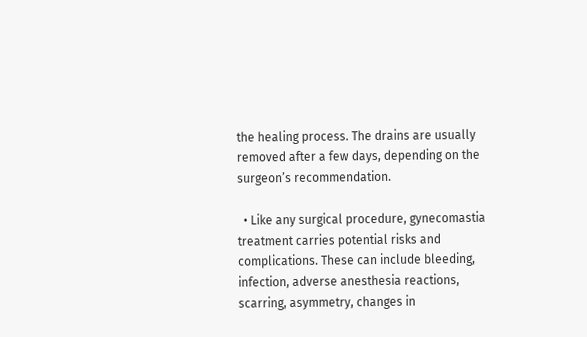the healing process. The drains are usually removed after a few days, depending on the surgeon’s recommendation.

  • Like any surgical procedure, gynecomastia treatment carries potential risks and complications. These can include bleeding, infection, adverse anesthesia reactions, scarring, asymmetry, changes in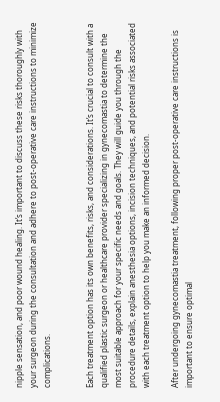nipple sensation, and poor wound healing. It’s important to discuss these risks thoroughly with your surgeon during the consultation and adhere to post-operative care instructions to minimize complications.


Each treatment option has its own benefits, risks, and considerations. It’s crucial to consult with a qualified plastic surgeon or healthcare provider specializing in gynecomastia to determine the most suitable approach for your specific needs and goals. They will guide you through the procedure details, explain anesthesia options, incision techniques, and potential risks associated with each treatment option to help you make an informed decision.

After undergoing gynecomastia treatment, following proper post-operative care instructions is important to ensure optimal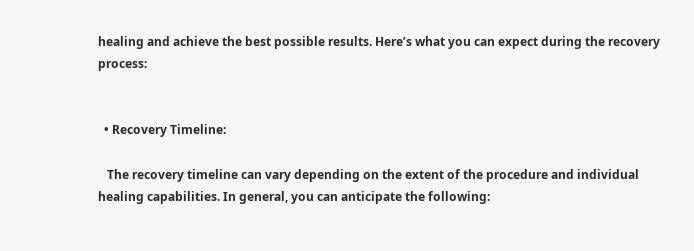healing and achieve the best possible results. Here’s what you can expect during the recovery process:


  • Recovery Timeline:

   The recovery timeline can vary depending on the extent of the procedure and individual healing capabilities. In general, you can anticipate the following: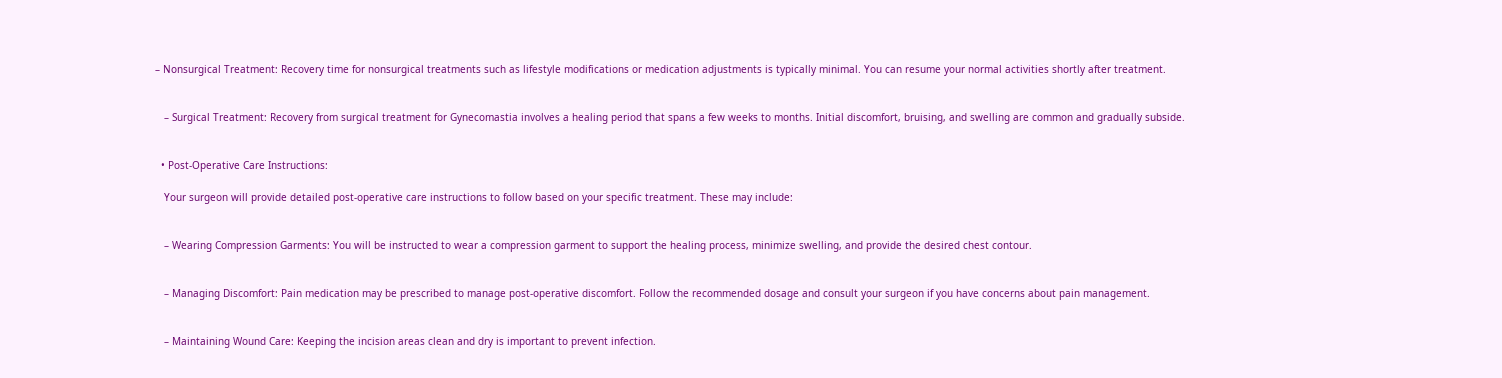– Nonsurgical Treatment: Recovery time for nonsurgical treatments such as lifestyle modifications or medication adjustments is typically minimal. You can resume your normal activities shortly after treatment.


   – Surgical Treatment: Recovery from surgical treatment for Gynecomastia involves a healing period that spans a few weeks to months. Initial discomfort, bruising, and swelling are common and gradually subside.


  • Post-Operative Care Instructions:

   Your surgeon will provide detailed post-operative care instructions to follow based on your specific treatment. These may include:


   – Wearing Compression Garments: You will be instructed to wear a compression garment to support the healing process, minimize swelling, and provide the desired chest contour.


   – Managing Discomfort: Pain medication may be prescribed to manage post-operative discomfort. Follow the recommended dosage and consult your surgeon if you have concerns about pain management.


   – Maintaining Wound Care: Keeping the incision areas clean and dry is important to prevent infection.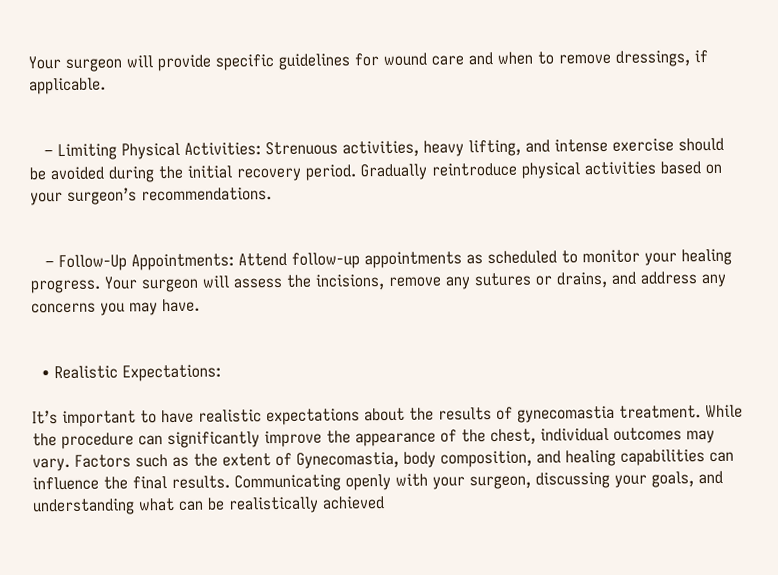Your surgeon will provide specific guidelines for wound care and when to remove dressings, if applicable.


   – Limiting Physical Activities: Strenuous activities, heavy lifting, and intense exercise should be avoided during the initial recovery period. Gradually reintroduce physical activities based on your surgeon’s recommendations.


   – Follow-Up Appointments: Attend follow-up appointments as scheduled to monitor your healing progress. Your surgeon will assess the incisions, remove any sutures or drains, and address any concerns you may have.


  • Realistic Expectations:

It’s important to have realistic expectations about the results of gynecomastia treatment. While the procedure can significantly improve the appearance of the chest, individual outcomes may vary. Factors such as the extent of Gynecomastia, body composition, and healing capabilities can influence the final results. Communicating openly with your surgeon, discussing your goals, and understanding what can be realistically achieved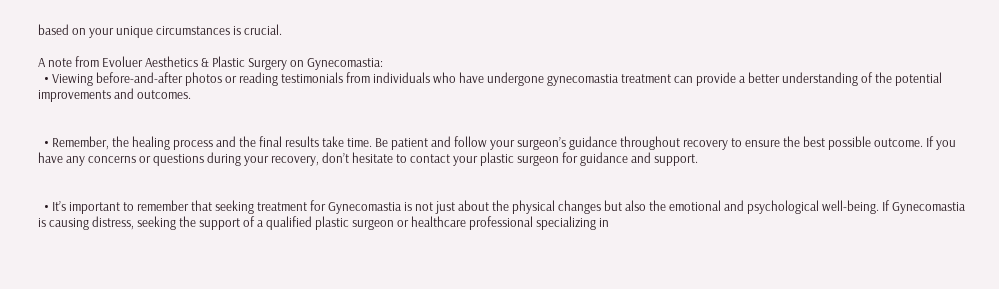based on your unique circumstances is crucial.

A note from Evoluer Aesthetics & Plastic Surgery on Gynecomastia:
  • Viewing before-and-after photos or reading testimonials from individuals who have undergone gynecomastia treatment can provide a better understanding of the potential improvements and outcomes.


  • Remember, the healing process and the final results take time. Be patient and follow your surgeon’s guidance throughout recovery to ensure the best possible outcome. If you have any concerns or questions during your recovery, don’t hesitate to contact your plastic surgeon for guidance and support.


  • It’s important to remember that seeking treatment for Gynecomastia is not just about the physical changes but also the emotional and psychological well-being. If Gynecomastia is causing distress, seeking the support of a qualified plastic surgeon or healthcare professional specializing in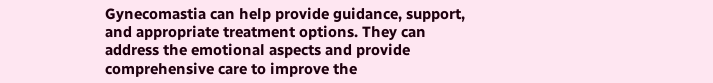Gynecomastia can help provide guidance, support, and appropriate treatment options. They can address the emotional aspects and provide comprehensive care to improve the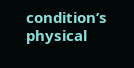condition’s physical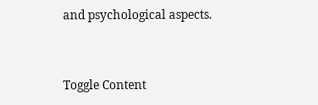and psychological aspects.


Toggle Content